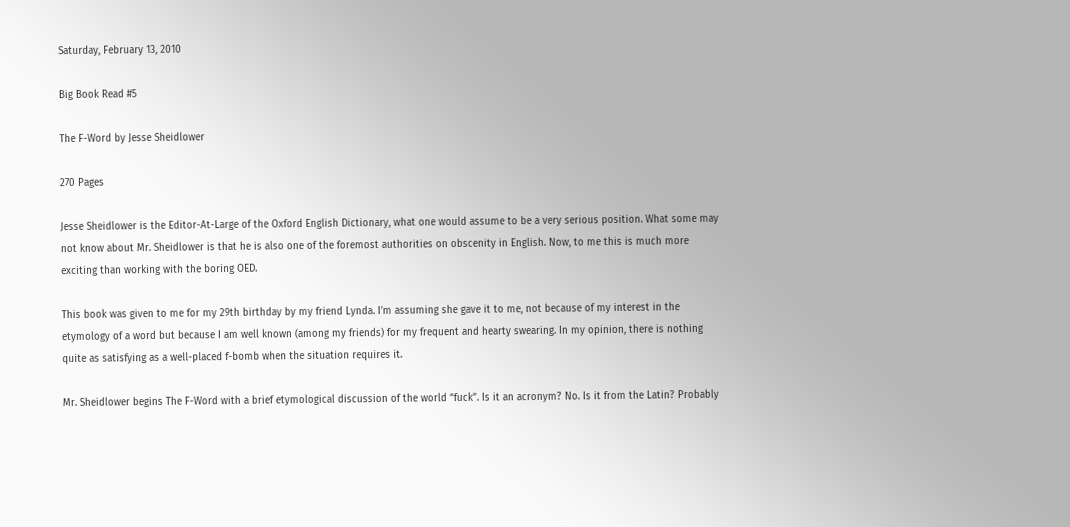Saturday, February 13, 2010

Big Book Read #5

The F-Word by Jesse Sheidlower

270 Pages

Jesse Sheidlower is the Editor-At-Large of the Oxford English Dictionary, what one would assume to be a very serious position. What some may not know about Mr. Sheidlower is that he is also one of the foremost authorities on obscenity in English. Now, to me this is much more exciting than working with the boring OED.

This book was given to me for my 29th birthday by my friend Lynda. I’m assuming she gave it to me, not because of my interest in the etymology of a word but because I am well known (among my friends) for my frequent and hearty swearing. In my opinion, there is nothing quite as satisfying as a well-placed f-bomb when the situation requires it.

Mr. Sheidlower begins The F-Word with a brief etymological discussion of the world “fuck”. Is it an acronym? No. Is it from the Latin? Probably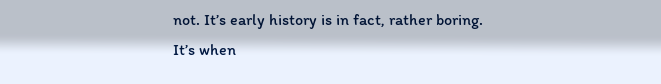not. It’s early history is in fact, rather boring. It’s when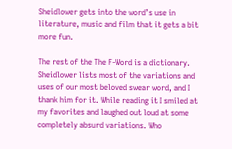Sheidlower gets into the word’s use in literature, music and film that it gets a bit more fun.

The rest of the The F-Word is a dictionary. Sheidlower lists most of the variations and uses of our most beloved swear word, and I thank him for it. While reading it I smiled at my favorites and laughed out loud at some completely absurd variations. Who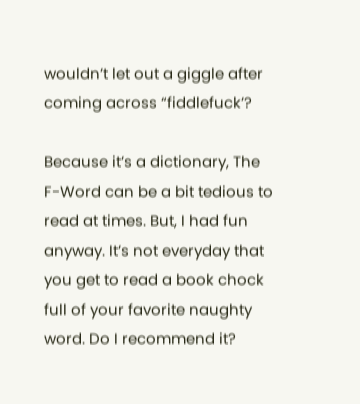wouldn’t let out a giggle after coming across “fiddlefuck’?

Because it’s a dictionary, The F-Word can be a bit tedious to read at times. But, I had fun anyway. It’s not everyday that you get to read a book chock full of your favorite naughty word. Do I recommend it?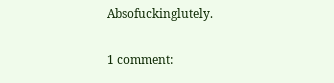Absofuckinglutely.

1 comment: